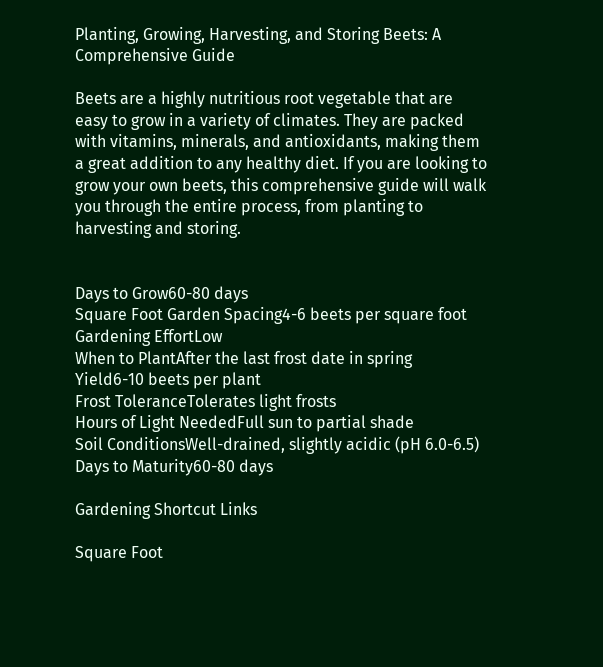Planting, Growing, Harvesting, and Storing Beets: A Comprehensive Guide

Beets are a highly nutritious root vegetable that are easy to grow in a variety of climates. They are packed with vitamins, minerals, and antioxidants, making them a great addition to any healthy diet. If you are looking to grow your own beets, this comprehensive guide will walk you through the entire process, from planting to harvesting and storing.


Days to Grow60-80 days
Square Foot Garden Spacing4-6 beets per square foot
Gardening EffortLow
When to PlantAfter the last frost date in spring
Yield6-10 beets per plant
Frost ToleranceTolerates light frosts
Hours of Light NeededFull sun to partial shade
Soil ConditionsWell-drained, slightly acidic (pH 6.0-6.5)
Days to Maturity60-80 days

Gardening Shortcut Links

Square Foot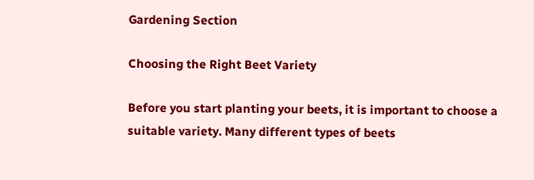Gardening Section

Choosing the Right Beet Variety

Before you start planting your beets, it is important to choose a suitable variety. Many different types of beets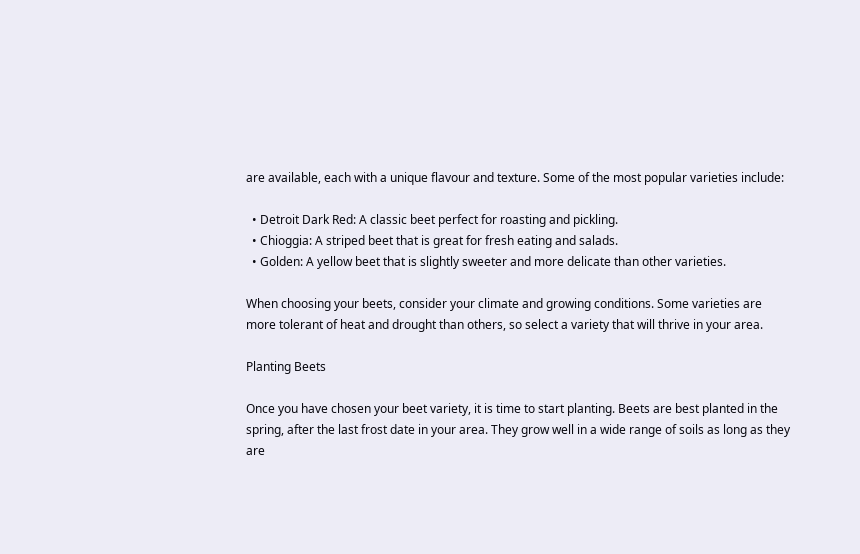are available, each with a unique flavour and texture. Some of the most popular varieties include:

  • Detroit Dark Red: A classic beet perfect for roasting and pickling.
  • Chioggia: A striped beet that is great for fresh eating and salads.
  • Golden: A yellow beet that is slightly sweeter and more delicate than other varieties.

When choosing your beets, consider your climate and growing conditions. Some varieties are more tolerant of heat and drought than others, so select a variety that will thrive in your area.

Planting Beets

Once you have chosen your beet variety, it is time to start planting. Beets are best planted in the spring, after the last frost date in your area. They grow well in a wide range of soils as long as they are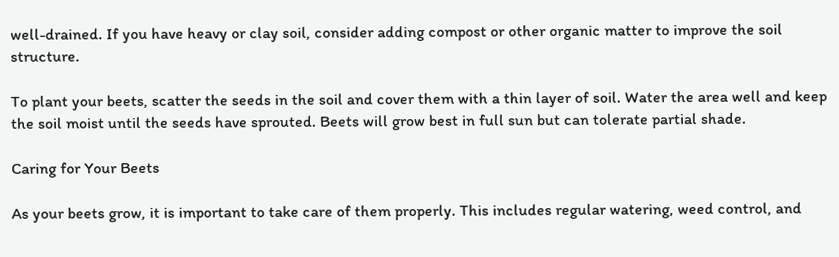well-drained. If you have heavy or clay soil, consider adding compost or other organic matter to improve the soil structure.

To plant your beets, scatter the seeds in the soil and cover them with a thin layer of soil. Water the area well and keep the soil moist until the seeds have sprouted. Beets will grow best in full sun but can tolerate partial shade.

Caring for Your Beets

As your beets grow, it is important to take care of them properly. This includes regular watering, weed control, and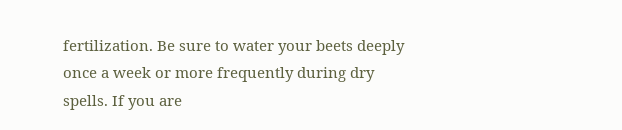fertilization. Be sure to water your beets deeply once a week or more frequently during dry spells. If you are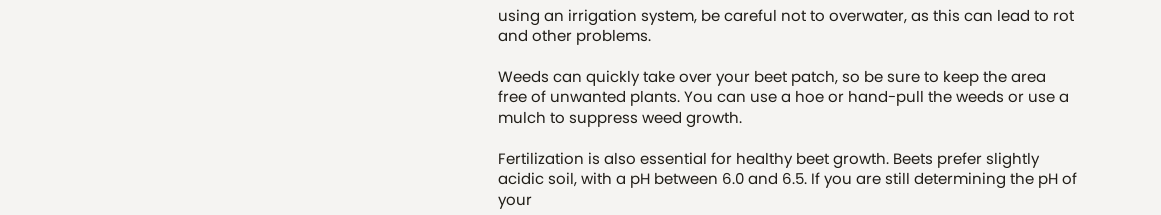using an irrigation system, be careful not to overwater, as this can lead to rot and other problems.

Weeds can quickly take over your beet patch, so be sure to keep the area free of unwanted plants. You can use a hoe or hand-pull the weeds or use a mulch to suppress weed growth.

Fertilization is also essential for healthy beet growth. Beets prefer slightly acidic soil, with a pH between 6.0 and 6.5. If you are still determining the pH of your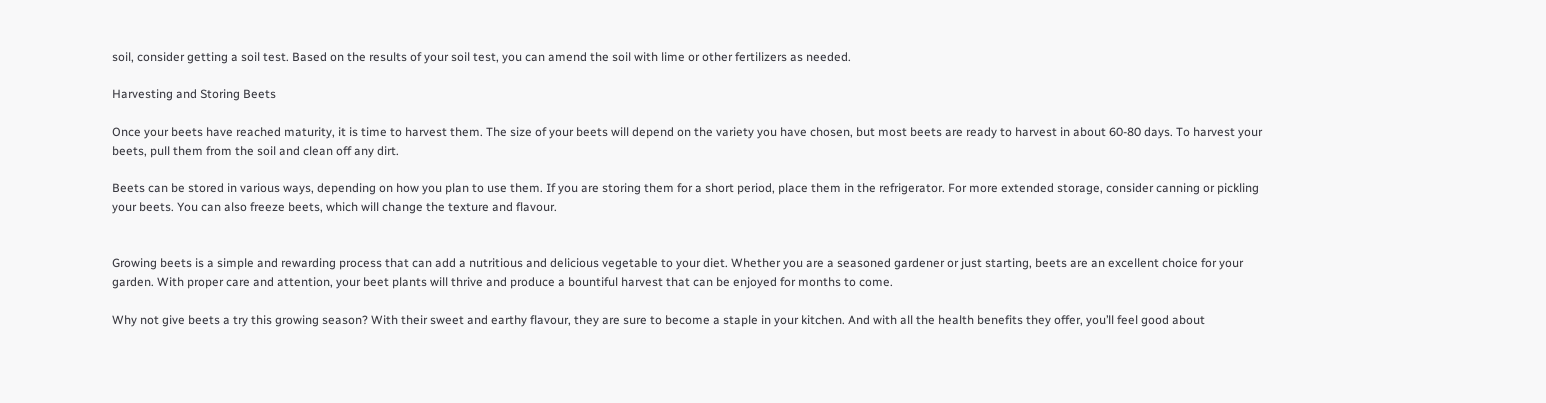soil, consider getting a soil test. Based on the results of your soil test, you can amend the soil with lime or other fertilizers as needed.

Harvesting and Storing Beets

Once your beets have reached maturity, it is time to harvest them. The size of your beets will depend on the variety you have chosen, but most beets are ready to harvest in about 60-80 days. To harvest your beets, pull them from the soil and clean off any dirt.

Beets can be stored in various ways, depending on how you plan to use them. If you are storing them for a short period, place them in the refrigerator. For more extended storage, consider canning or pickling your beets. You can also freeze beets, which will change the texture and flavour.


Growing beets is a simple and rewarding process that can add a nutritious and delicious vegetable to your diet. Whether you are a seasoned gardener or just starting, beets are an excellent choice for your garden. With proper care and attention, your beet plants will thrive and produce a bountiful harvest that can be enjoyed for months to come.

Why not give beets a try this growing season? With their sweet and earthy flavour, they are sure to become a staple in your kitchen. And with all the health benefits they offer, you’ll feel good about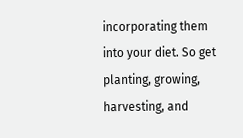incorporating them into your diet. So get planting, growing, harvesting, and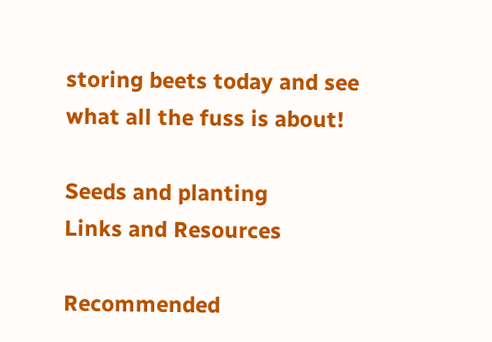storing beets today and see what all the fuss is about!

Seeds and planting
Links and Resources

Recommended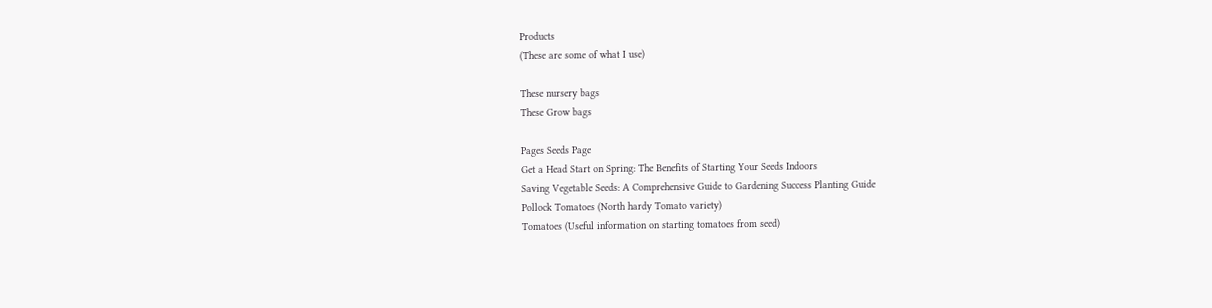Products
(These are some of what I use)

These nursery bags
These Grow bags

Pages Seeds Page
Get a Head Start on Spring: The Benefits of Starting Your Seeds Indoors
Saving Vegetable Seeds: A Comprehensive Guide to Gardening Success Planting Guide
Pollock Tomatoes (North hardy Tomato variety)
Tomatoes (Useful information on starting tomatoes from seed)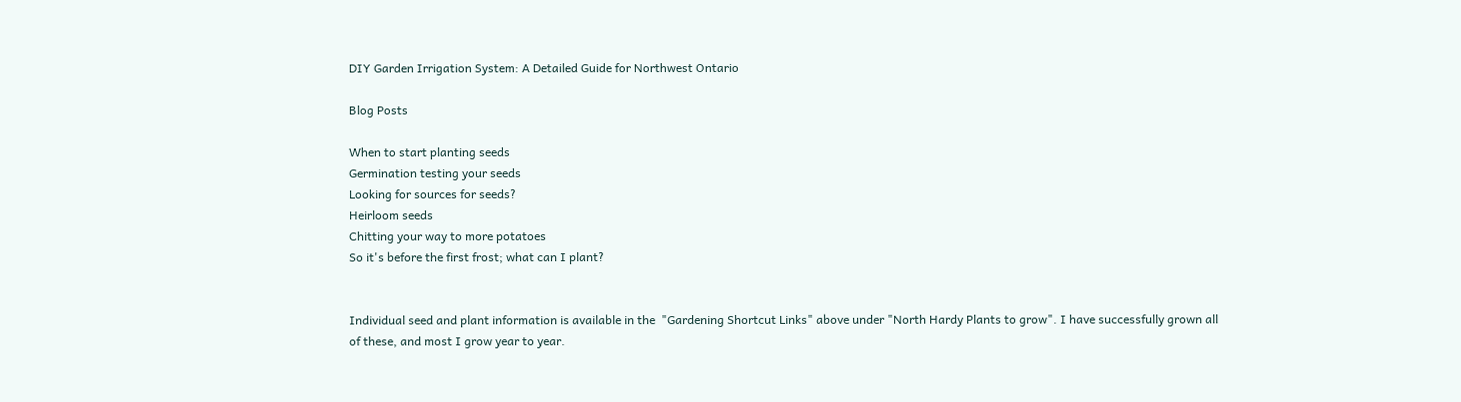DIY Garden Irrigation System: A Detailed Guide for Northwest Ontario

Blog Posts

When to start planting seeds
Germination testing your seeds
Looking for sources for seeds?
Heirloom seeds
Chitting your way to more potatoes
So it's before the first frost; what can I plant?


Individual seed and plant information is available in the  "Gardening Shortcut Links" above under "North Hardy Plants to grow". I have successfully grown all of these, and most I grow year to year.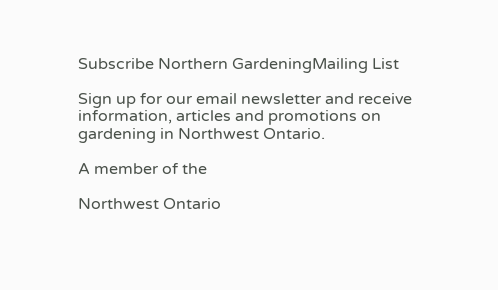Subscribe Northern GardeningMailing List

Sign up for our email newsletter and receive information, articles and promotions on gardening in Northwest Ontario.

A member of the

Northwest Ontario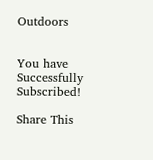Outdoors


You have Successfully Subscribed!

Share This